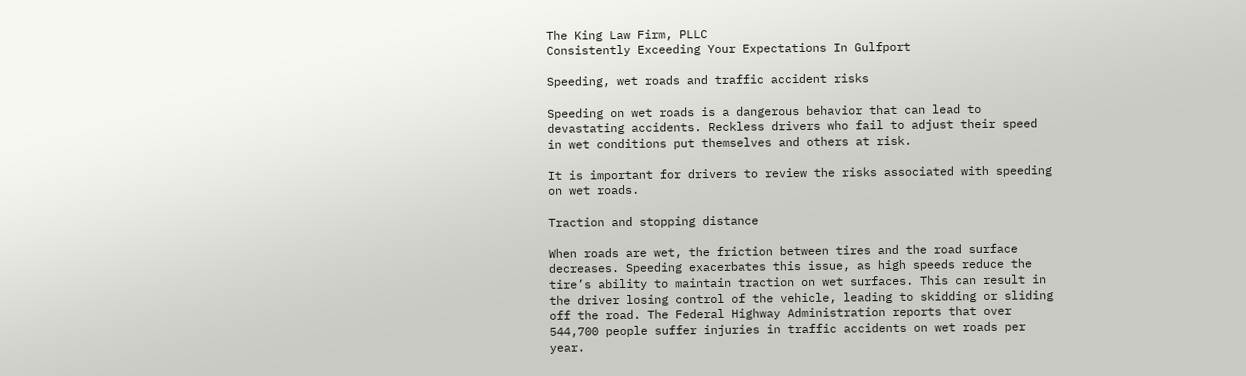The King Law Firm, PLLC
Consistently Exceeding Your Expectations In Gulfport

Speeding, wet roads and traffic accident risks

Speeding on wet roads is a dangerous behavior that can lead to devastating accidents. Reckless drivers who fail to adjust their speed in wet conditions put themselves and others at risk.

It is important for drivers to review the risks associated with speeding on wet roads.

Traction and stopping distance

When roads are wet, the friction between tires and the road surface decreases. Speeding exacerbates this issue, as high speeds reduce the tire’s ability to maintain traction on wet surfaces. This can result in the driver losing control of the vehicle, leading to skidding or sliding off the road. The Federal Highway Administration reports that over 544,700 people suffer injuries in traffic accidents on wet roads per year.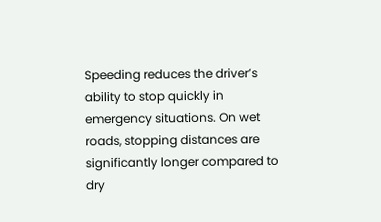Speeding reduces the driver’s ability to stop quickly in emergency situations. On wet roads, stopping distances are significantly longer compared to dry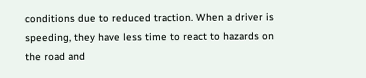conditions due to reduced traction. When a driver is speeding, they have less time to react to hazards on the road and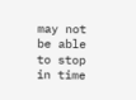may not be able to stop in time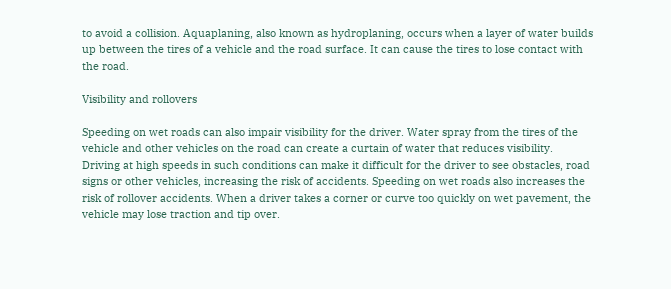to avoid a collision. Aquaplaning, also known as hydroplaning, occurs when a layer of water builds up between the tires of a vehicle and the road surface. It can cause the tires to lose contact with the road.

Visibility and rollovers

Speeding on wet roads can also impair visibility for the driver. Water spray from the tires of the vehicle and other vehicles on the road can create a curtain of water that reduces visibility. Driving at high speeds in such conditions can make it difficult for the driver to see obstacles, road signs or other vehicles, increasing the risk of accidents. Speeding on wet roads also increases the risk of rollover accidents. When a driver takes a corner or curve too quickly on wet pavement, the vehicle may lose traction and tip over.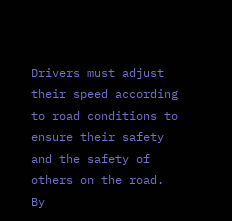Drivers must adjust their speed according to road conditions to ensure their safety and the safety of others on the road. By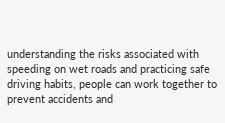understanding the risks associated with speeding on wet roads and practicing safe driving habits, people can work together to prevent accidents and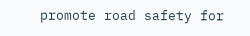promote road safety for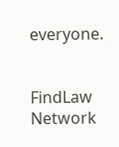everyone.


FindLaw Network